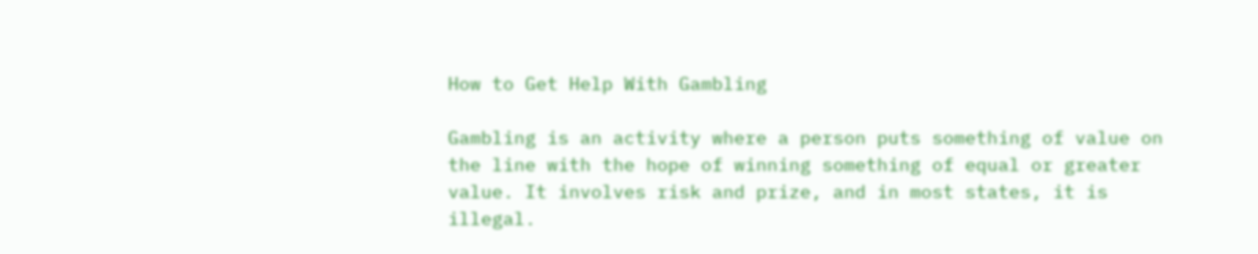How to Get Help With Gambling

Gambling is an activity where a person puts something of value on the line with the hope of winning something of equal or greater value. It involves risk and prize, and in most states, it is illegal.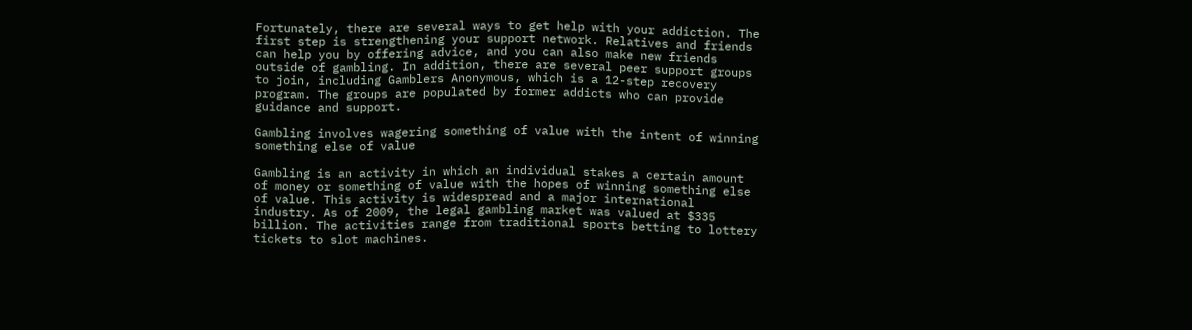Fortunately, there are several ways to get help with your addiction. The first step is strengthening your support network. Relatives and friends can help you by offering advice, and you can also make new friends outside of gambling. In addition, there are several peer support groups to join, including Gamblers Anonymous, which is a 12-step recovery program. The groups are populated by former addicts who can provide guidance and support.

Gambling involves wagering something of value with the intent of winning something else of value

Gambling is an activity in which an individual stakes a certain amount of money or something of value with the hopes of winning something else of value. This activity is widespread and a major international industry. As of 2009, the legal gambling market was valued at $335 billion. The activities range from traditional sports betting to lottery tickets to slot machines.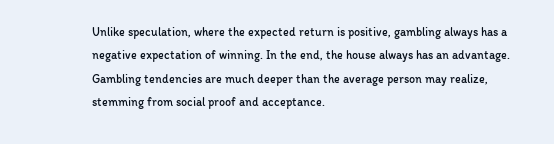Unlike speculation, where the expected return is positive, gambling always has a negative expectation of winning. In the end, the house always has an advantage. Gambling tendencies are much deeper than the average person may realize, stemming from social proof and acceptance.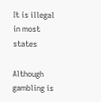It is illegal in most states

Although gambling is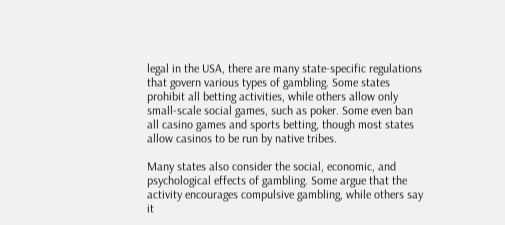legal in the USA, there are many state-specific regulations that govern various types of gambling. Some states prohibit all betting activities, while others allow only small-scale social games, such as poker. Some even ban all casino games and sports betting, though most states allow casinos to be run by native tribes.

Many states also consider the social, economic, and psychological effects of gambling. Some argue that the activity encourages compulsive gambling, while others say it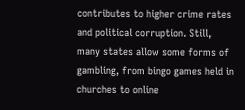contributes to higher crime rates and political corruption. Still, many states allow some forms of gambling, from bingo games held in churches to online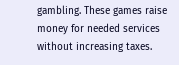gambling. These games raise money for needed services without increasing taxes.